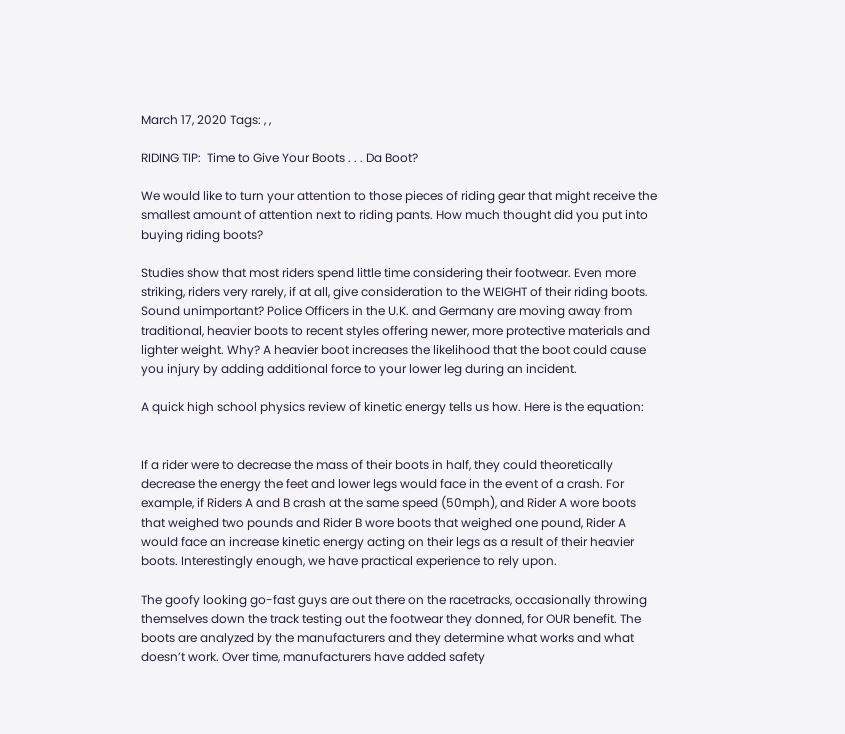March 17, 2020 Tags: , ,

RIDING TIP:  Time to Give Your Boots . . . Da Boot?

We would like to turn your attention to those pieces of riding gear that might receive the smallest amount of attention next to riding pants. How much thought did you put into buying riding boots?

Studies show that most riders spend little time considering their footwear. Even more striking, riders very rarely, if at all, give consideration to the WEIGHT of their riding boots. Sound unimportant? Police Officers in the U.K. and Germany are moving away from traditional, heavier boots to recent styles offering newer, more protective materials and lighter weight. Why? A heavier boot increases the likelihood that the boot could cause you injury by adding additional force to your lower leg during an incident.

A quick high school physics review of kinetic energy tells us how. Here is the equation:


If a rider were to decrease the mass of their boots in half, they could theoretically decrease the energy the feet and lower legs would face in the event of a crash. For example, if Riders A and B crash at the same speed (50mph), and Rider A wore boots that weighed two pounds and Rider B wore boots that weighed one pound, Rider A would face an increase kinetic energy acting on their legs as a result of their heavier boots. Interestingly enough, we have practical experience to rely upon.

The goofy looking go-fast guys are out there on the racetracks, occasionally throwing themselves down the track testing out the footwear they donned, for OUR benefit. The boots are analyzed by the manufacturers and they determine what works and what doesn’t work. Over time, manufacturers have added safety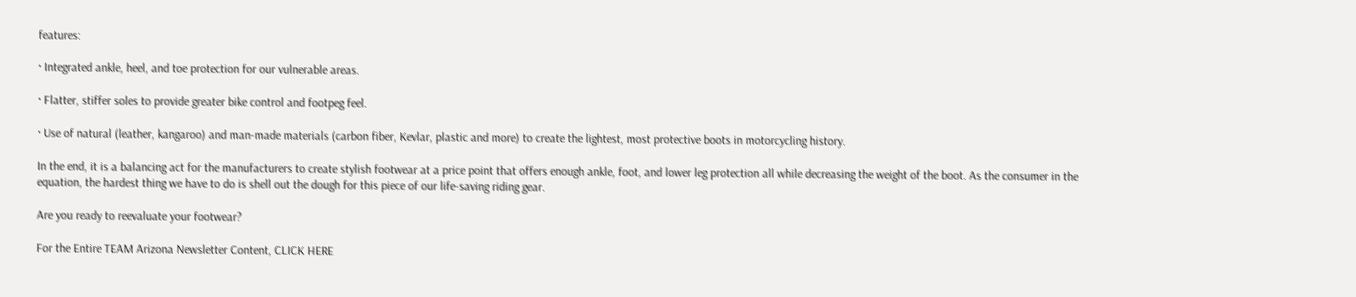features:

· Integrated ankle, heel, and toe protection for our vulnerable areas.

· Flatter, stiffer soles to provide greater bike control and footpeg feel.

· Use of natural (leather, kangaroo) and man-made materials (carbon fiber, Kevlar, plastic and more) to create the lightest, most protective boots in motorcycling history.

In the end, it is a balancing act for the manufacturers to create stylish footwear at a price point that offers enough ankle, foot, and lower leg protection all while decreasing the weight of the boot. As the consumer in the equation, the hardest thing we have to do is shell out the dough for this piece of our life-saving riding gear.

Are you ready to reevaluate your footwear?

For the Entire TEAM Arizona Newsletter Content, CLICK HERE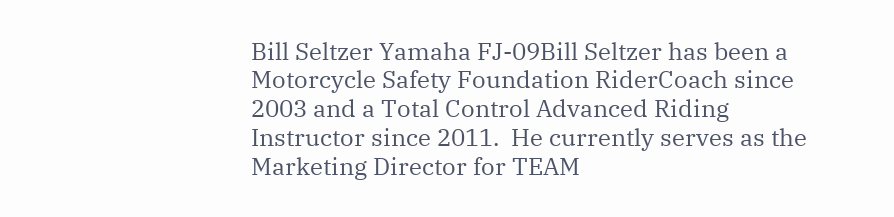Bill Seltzer Yamaha FJ-09Bill Seltzer has been a Motorcycle Safety Foundation RiderCoach since 2003 and a Total Control Advanced Riding Instructor since 2011.  He currently serves as the Marketing Director for TEAM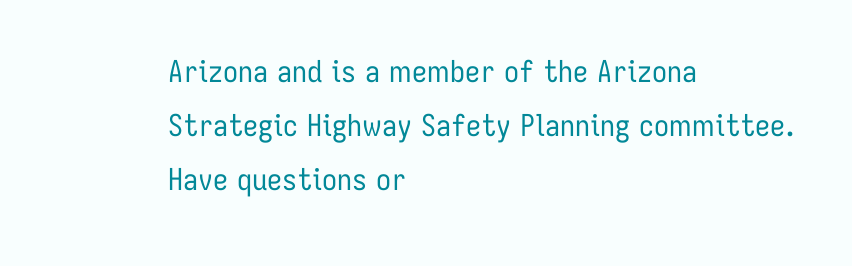Arizona and is a member of the Arizona Strategic Highway Safety Planning committee.  Have questions or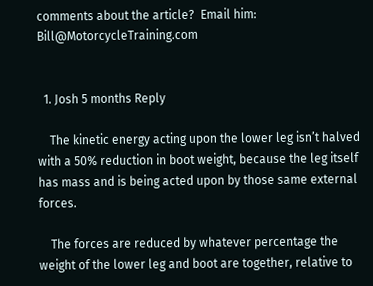comments about the article?  Email him: Bill@MotorcycleTraining.com


  1. Josh 5 months Reply

    The kinetic energy acting upon the lower leg isn’t halved with a 50% reduction in boot weight, because the leg itself has mass and is being acted upon by those same external forces.

    The forces are reduced by whatever percentage the weight of the lower leg and boot are together, relative to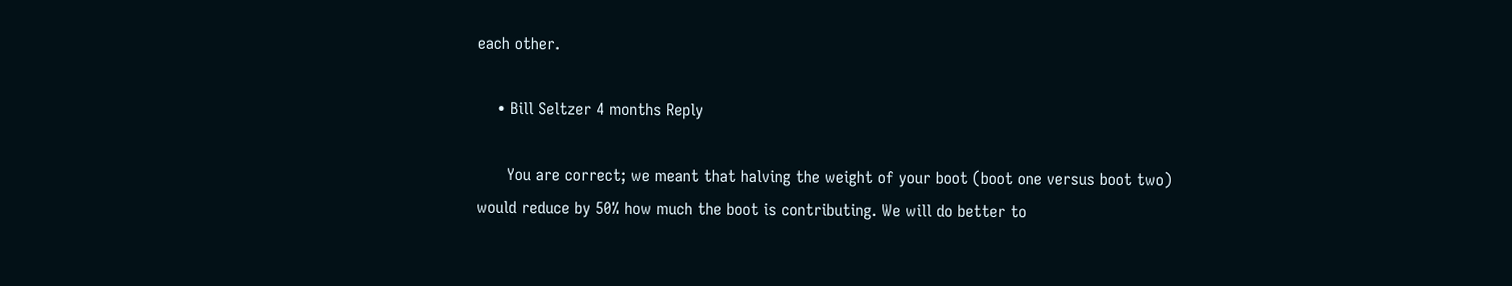each other.

    • Bill Seltzer 4 months Reply

      You are correct; we meant that halving the weight of your boot (boot one versus boot two) would reduce by 50% how much the boot is contributing. We will do better to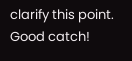clarify this point. Good catch!